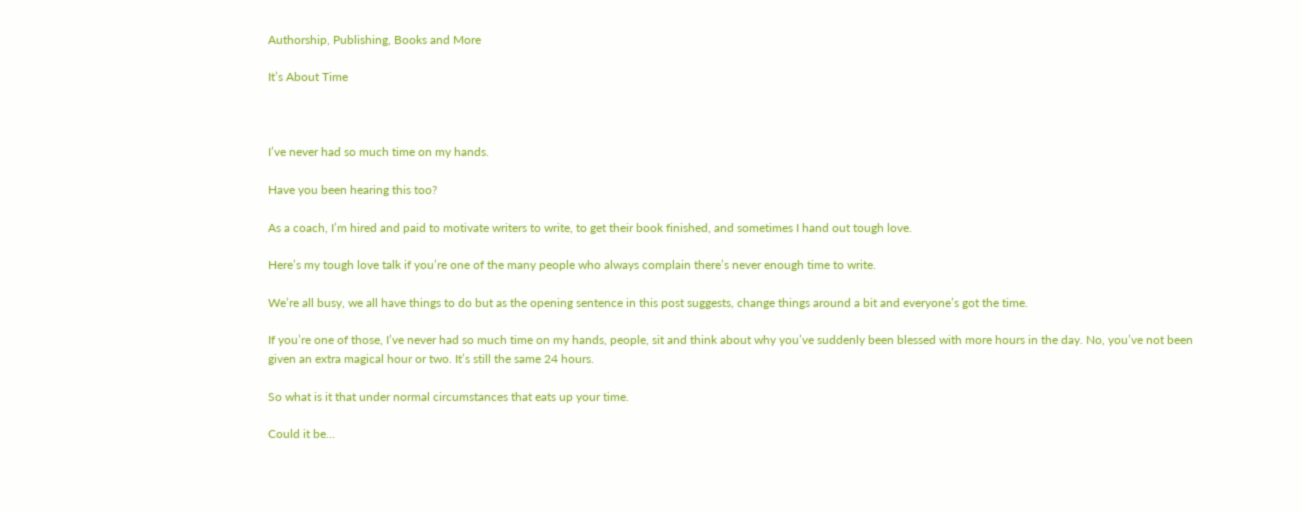Authorship, Publishing, Books and More

It’s About Time



I’ve never had so much time on my hands.

Have you been hearing this too?

As a coach, I’m hired and paid to motivate writers to write, to get their book finished, and sometimes I hand out tough love.

Here’s my tough love talk if you’re one of the many people who always complain there’s never enough time to write.

We’re all busy, we all have things to do but as the opening sentence in this post suggests, change things around a bit and everyone’s got the time.

If you’re one of those, I’ve never had so much time on my hands, people, sit and think about why you’ve suddenly been blessed with more hours in the day. No, you’ve not been given an extra magical hour or two. It’s still the same 24 hours.

So what is it that under normal circumstances that eats up your time.

Could it be…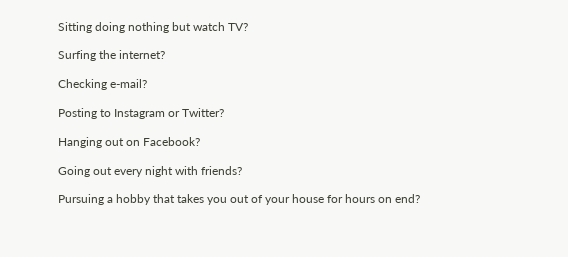Sitting doing nothing but watch TV?

Surfing the internet?

Checking e-mail?

Posting to Instagram or Twitter?

Hanging out on Facebook?

Going out every night with friends?

Pursuing a hobby that takes you out of your house for hours on end?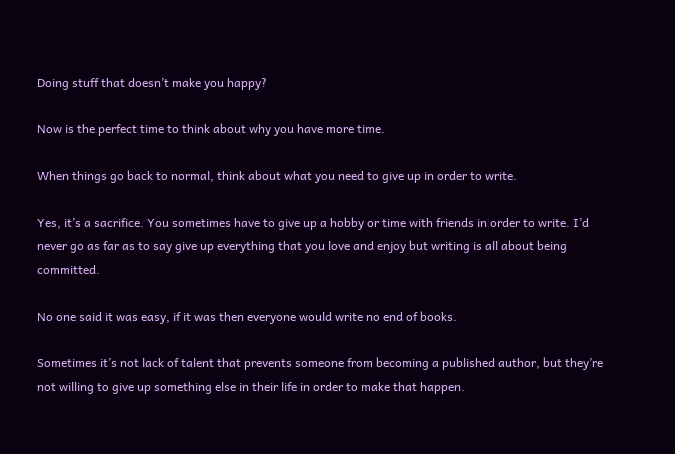Doing stuff that doesn’t make you happy?

Now is the perfect time to think about why you have more time.

When things go back to normal, think about what you need to give up in order to write.

Yes, it’s a sacrifice. You sometimes have to give up a hobby or time with friends in order to write. I’d never go as far as to say give up everything that you love and enjoy but writing is all about being committed.

No one said it was easy, if it was then everyone would write no end of books.

Sometimes it’s not lack of talent that prevents someone from becoming a published author, but they’re not willing to give up something else in their life in order to make that happen.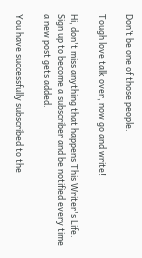Don’t be one of those people.

Tough love talk over, now go and write!

Hi, don't miss anything that happens This Writer's Life. Sign up to become a subscriber and be notified every time a new post gets added.

You have successfully subscribed to the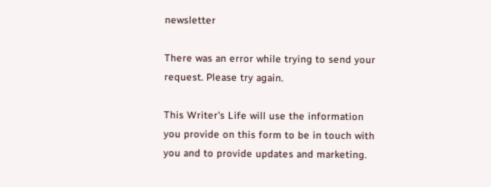newsletter

There was an error while trying to send your request. Please try again.

This Writer's Life will use the information you provide on this form to be in touch with you and to provide updates and marketing.